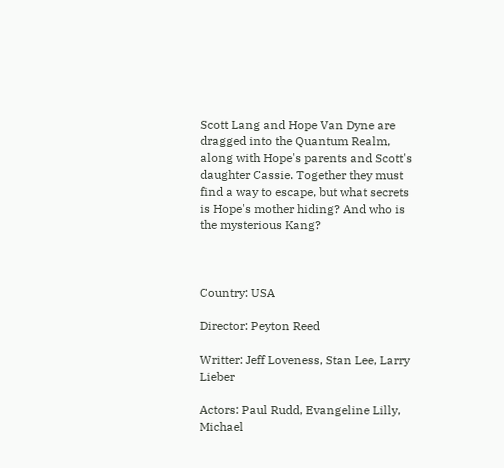Scott Lang and Hope Van Dyne are dragged into the Quantum Realm, along with Hope's parents and Scott's daughter Cassie. Together they must find a way to escape, but what secrets is Hope's mother hiding? And who is the mysterious Kang?



Country: USA

Director: Peyton Reed

Writter: Jeff Loveness, Stan Lee, Larry Lieber

Actors: Paul Rudd, Evangeline Lilly, Michael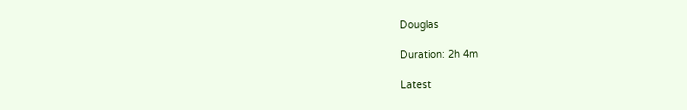Douglas

Duration: 2h 4m

Latest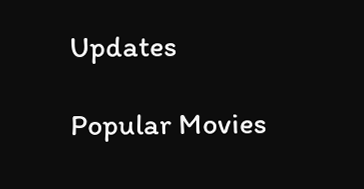Updates

Popular Movies